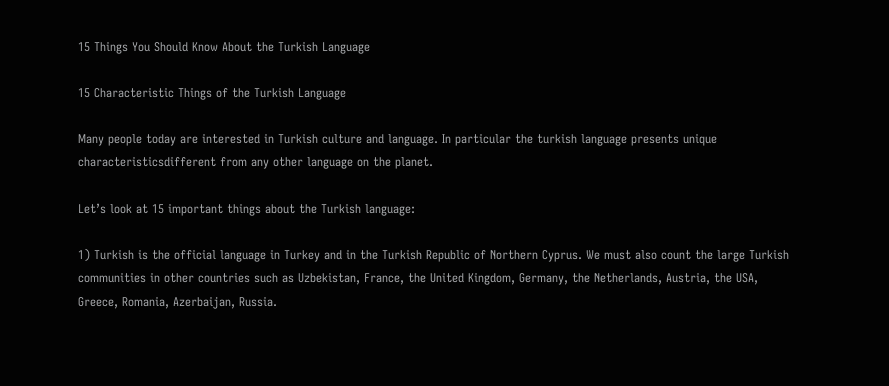15 Things You Should Know About the Turkish Language

15 Characteristic Things of the Turkish Language

Many people today are interested in Turkish culture and language. In particular the turkish language presents unique characteristicsdifferent from any other language on the planet.

Let’s look at 15 important things about the Turkish language:

1) Turkish is the official language in Turkey and in the Turkish Republic of Northern Cyprus. We must also count the large Turkish communities in other countries such as Uzbekistan, France, the United Kingdom, Germany, the Netherlands, Austria, the USA, Greece, Romania, Azerbaijan, Russia.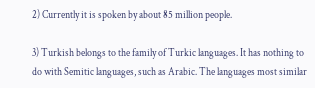2) Currently it is spoken by about 85 million people.

3) Turkish belongs to the family of Turkic languages. It has nothing to do with Semitic languages, such as Arabic. The languages most similar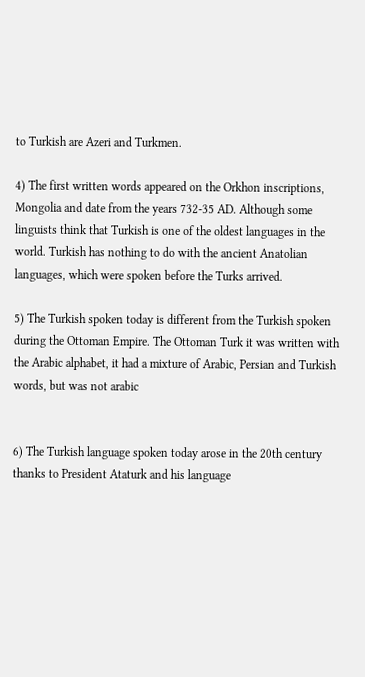to Turkish are Azeri and Turkmen.

4) The first written words appeared on the Orkhon inscriptions, Mongolia and date from the years 732-35 AD. Although some linguists think that Turkish is one of the oldest languages in the world. Turkish has nothing to do with the ancient Anatolian languages, which were spoken before the Turks arrived.

5) The Turkish spoken today is different from the Turkish spoken during the Ottoman Empire. The Ottoman Turk it was written with the Arabic alphabet, it had a mixture of Arabic, Persian and Turkish words, but was not arabic


6) The Turkish language spoken today arose in the 20th century thanks to President Ataturk and his language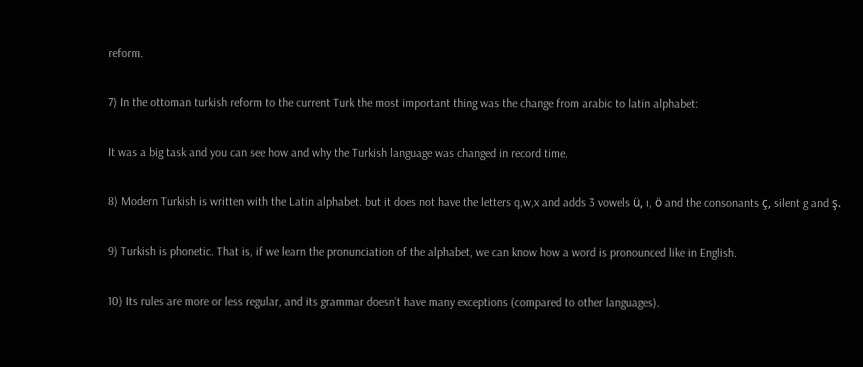reform.

7) In the ottoman turkish reform to the current Turk the most important thing was the change from arabic to latin alphabet:

It was a big task and you can see how and why the Turkish language was changed in record time.

8) Modern Turkish is written with the Latin alphabet. but it does not have the letters q,w,x and adds 3 vowels ü, ı, ö and the consonants ç, silent g and ş.

9) Turkish is phonetic. That is, if we learn the pronunciation of the alphabet, we can know how a word is pronounced like in English.

10) Its rules are more or less regular, and its grammar doesn’t have many exceptions (compared to other languages).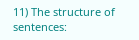11) The structure of sentences: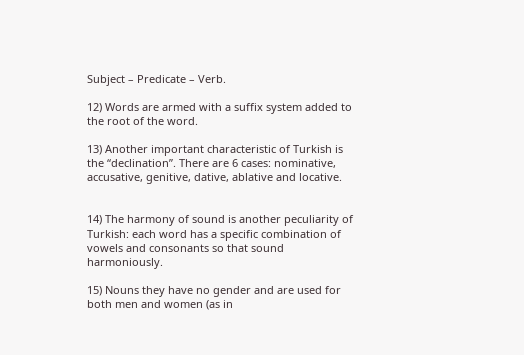Subject – Predicate – Verb.

12) Words are armed with a suffix system added to the root of the word.

13) Another important characteristic of Turkish is the “declination”. There are 6 cases: nominative, accusative, genitive, dative, ablative and locative.


14) The harmony of sound is another peculiarity of Turkish: each word has a specific combination of vowels and consonants so that sound harmoniously.

15) Nouns they have no gender and are used for both men and women (as in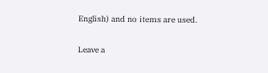English) and no items are used.

Leave a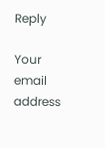Reply

Your email address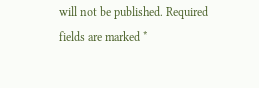will not be published. Required fields are marked *